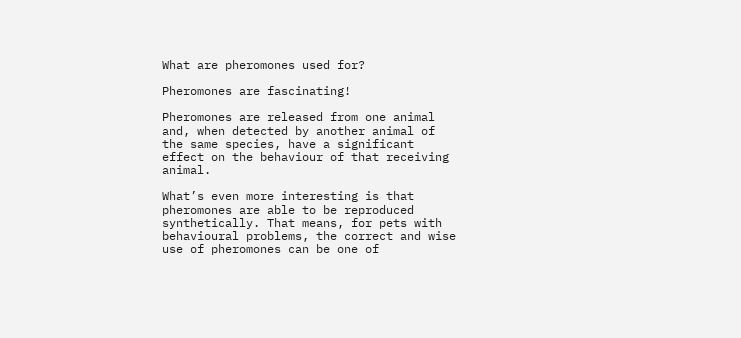What are pheromones used for?

Pheromones are fascinating!

Pheromones are released from one animal and, when detected by another animal of the same species, have a significant effect on the behaviour of that receiving animal.

What’s even more interesting is that pheromones are able to be reproduced synthetically. That means, for pets with behavioural problems, the correct and wise use of pheromones can be one of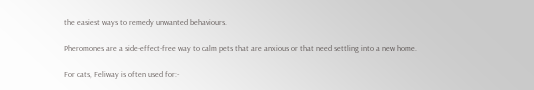the easiest ways to remedy unwanted behaviours.

Pheromones are a side-effect-free way to calm pets that are anxious or that need settling into a new home.

For cats, Feliway is often used for:-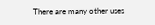There are many other uses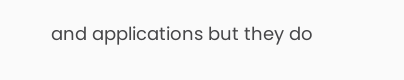and applications but they do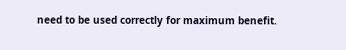need to be used correctly for maximum benefit.